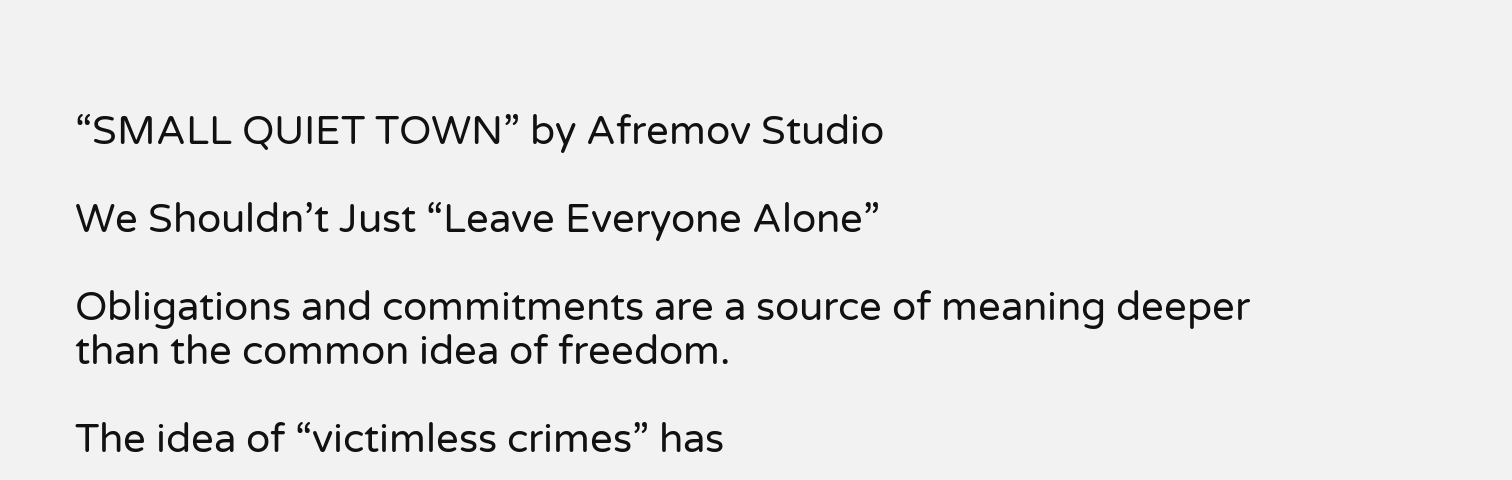“SMALL QUIET TOWN” by Afremov Studio

We Shouldn’t Just “Leave Everyone Alone”

Obligations and commitments are a source of meaning deeper than the common idea of freedom.

The idea of “victimless crimes” has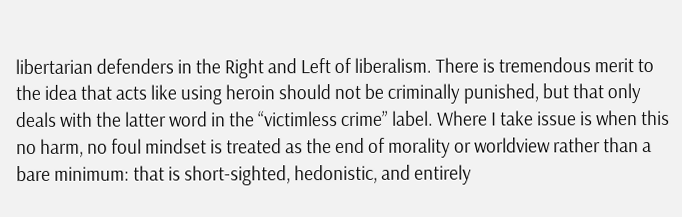libertarian defenders in the Right and Left of liberalism. There is tremendous merit to the idea that acts like using heroin should not be criminally punished, but that only deals with the latter word in the “victimless crime” label. Where I take issue is when this no harm, no foul mindset is treated as the end of morality or worldview rather than a bare minimum: that is short-sighted, hedonistic, and entirely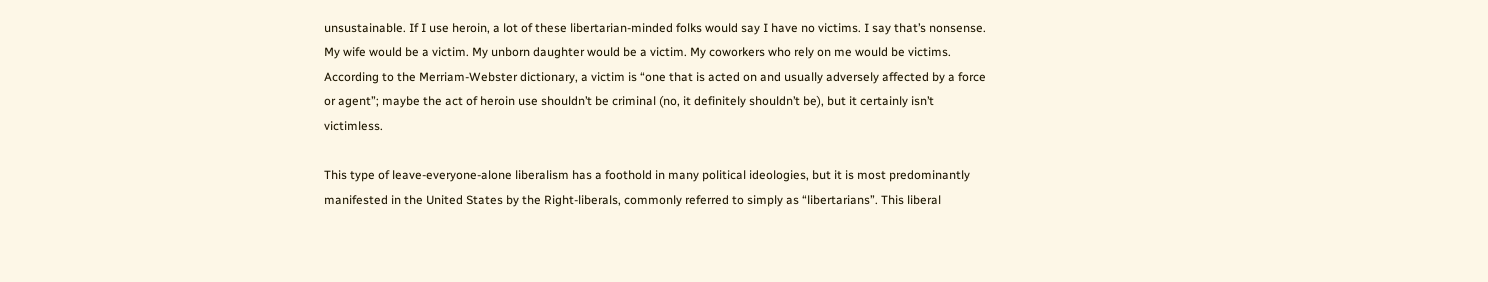unsustainable. If I use heroin, a lot of these libertarian-minded folks would say I have no victims. I say that’s nonsense. My wife would be a victim. My unborn daughter would be a victim. My coworkers who rely on me would be victims. According to the Merriam-Webster dictionary, a victim is “one that is acted on and usually adversely affected by a force or agent”; maybe the act of heroin use shouldn’t be criminal (no, it definitely shouldn’t be), but it certainly isn’t victimless.

This type of leave-everyone-alone liberalism has a foothold in many political ideologies, but it is most predominantly manifested in the United States by the Right-liberals, commonly referred to simply as “libertarians”. This liberal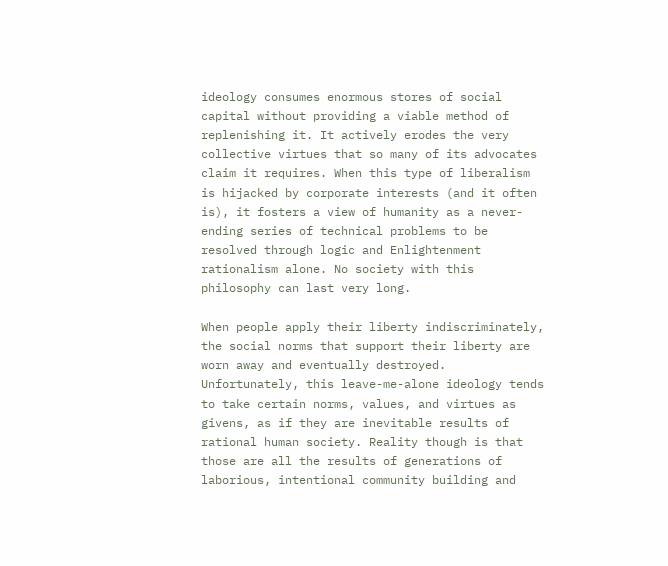ideology consumes enormous stores of social capital without providing a viable method of replenishing it. It actively erodes the very collective virtues that so many of its advocates claim it requires. When this type of liberalism is hijacked by corporate interests (and it often is), it fosters a view of humanity as a never-ending series of technical problems to be resolved through logic and Enlightenment rationalism alone. No society with this philosophy can last very long.

When people apply their liberty indiscriminately, the social norms that support their liberty are worn away and eventually destroyed. Unfortunately, this leave-me-alone ideology tends to take certain norms, values, and virtues as givens, as if they are inevitable results of rational human society. Reality though is that those are all the results of generations of laborious, intentional community building and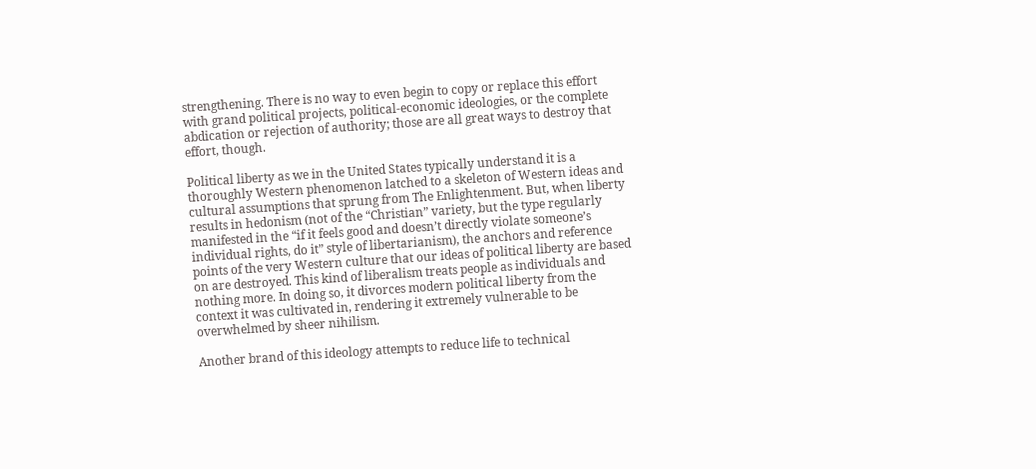strengthening. There is no way to even begin to copy or replace this effort with grand political projects, political-economic ideologies, or the complete abdication or rejection of authority; those are all great ways to destroy that effort, though.

Political liberty as we in the United States typically understand it is a thoroughly Western phenomenon latched to a skeleton of Western ideas and cultural assumptions that sprung from The Enlightenment. But, when liberty results in hedonism (not of the “Christian” variety, but the type regularly manifested in the “if it feels good and doesn’t directly violate someone’s individual rights, do it” style of libertarianism), the anchors and reference points of the very Western culture that our ideas of political liberty are based on are destroyed. This kind of liberalism treats people as individuals and nothing more. In doing so, it divorces modern political liberty from the context it was cultivated in, rendering it extremely vulnerable to be overwhelmed by sheer nihilism.

Another brand of this ideology attempts to reduce life to technical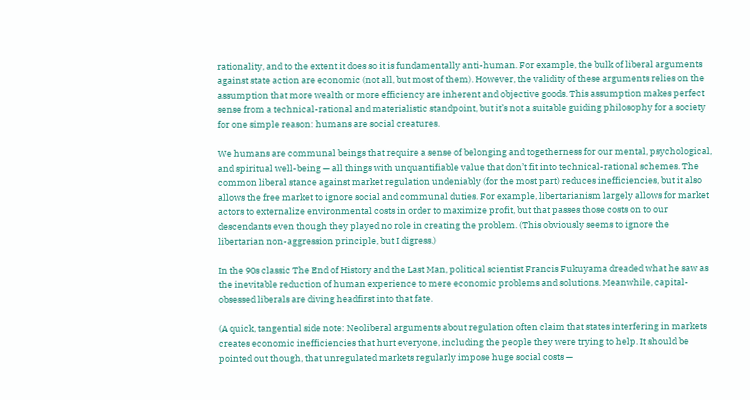rationality, and to the extent it does so it is fundamentally anti-human. For example, the bulk of liberal arguments against state action are economic (not all, but most of them). However, the validity of these arguments relies on the assumption that more wealth or more efficiency are inherent and objective goods. This assumption makes perfect sense from a technical-rational and materialistic standpoint, but it’s not a suitable guiding philosophy for a society for one simple reason: humans are social creatures.

We humans are communal beings that require a sense of belonging and togetherness for our mental, psychological, and spiritual well-being — all things with unquantifiable value that don’t fit into technical-rational schemes. The common liberal stance against market regulation undeniably (for the most part) reduces inefficiencies, but it also allows the free market to ignore social and communal duties. For example, libertarianism largely allows for market actors to externalize environmental costs in order to maximize profit, but that passes those costs on to our descendants even though they played no role in creating the problem. (This obviously seems to ignore the libertarian non-aggression principle, but I digress.)

In the 90s classic The End of History and the Last Man, political scientist Francis Fukuyama dreaded what he saw as the inevitable reduction of human experience to mere economic problems and solutions. Meanwhile, capital-obsessed liberals are diving headfirst into that fate.

(A quick, tangential side note: Neoliberal arguments about regulation often claim that states interfering in markets creates economic inefficiencies that hurt everyone, including the people they were trying to help. It should be pointed out though, that unregulated markets regularly impose huge social costs —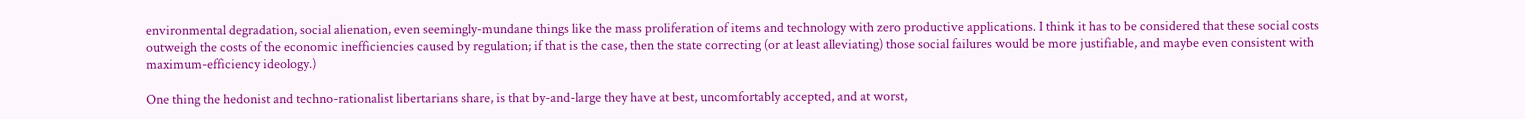environmental degradation, social alienation, even seemingly-mundane things like the mass proliferation of items and technology with zero productive applications. I think it has to be considered that these social costs outweigh the costs of the economic inefficiencies caused by regulation; if that is the case, then the state correcting (or at least alleviating) those social failures would be more justifiable, and maybe even consistent with maximum-efficiency ideology.)

One thing the hedonist and techno-rationalist libertarians share, is that by-and-large they have at best, uncomfortably accepted, and at worst,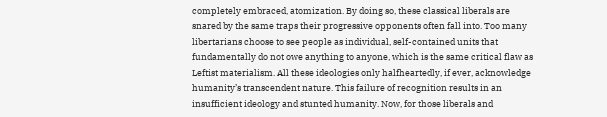completely embraced, atomization. By doing so, these classical liberals are snared by the same traps their progressive opponents often fall into. Too many libertarians choose to see people as individual, self-contained units that fundamentally do not owe anything to anyone, which is the same critical flaw as Leftist materialism. All these ideologies only halfheartedly, if ever, acknowledge humanity’s transcendent nature. This failure of recognition results in an insufficient ideology and stunted humanity. Now, for those liberals and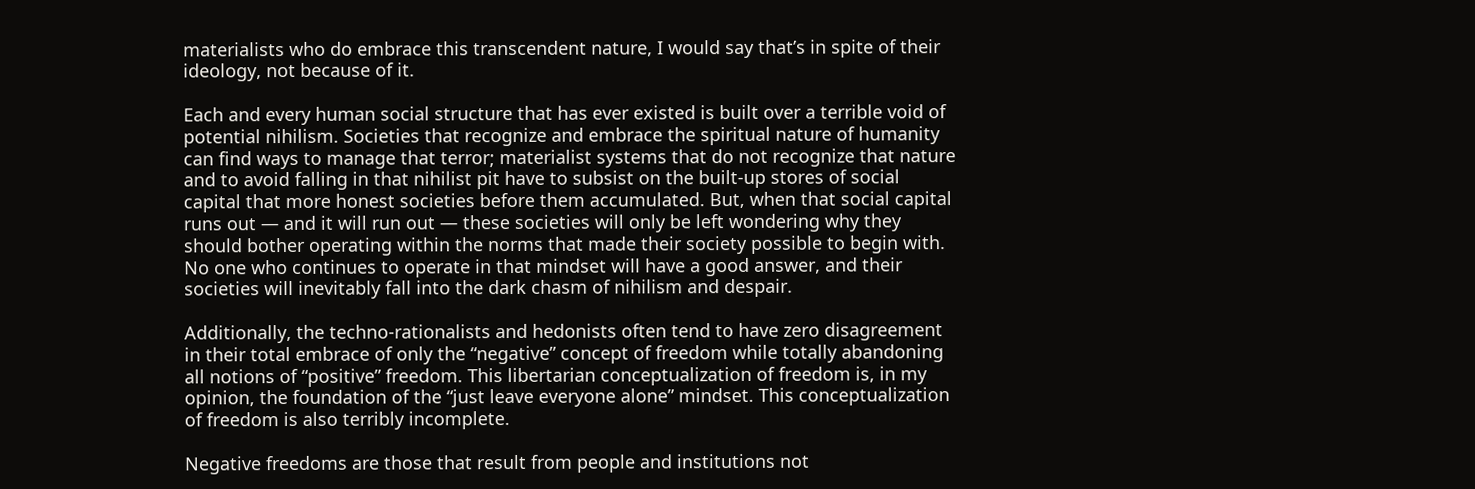materialists who do embrace this transcendent nature, I would say that’s in spite of their ideology, not because of it.

Each and every human social structure that has ever existed is built over a terrible void of potential nihilism. Societies that recognize and embrace the spiritual nature of humanity can find ways to manage that terror; materialist systems that do not recognize that nature and to avoid falling in that nihilist pit have to subsist on the built-up stores of social capital that more honest societies before them accumulated. But, when that social capital runs out — and it will run out — these societies will only be left wondering why they should bother operating within the norms that made their society possible to begin with. No one who continues to operate in that mindset will have a good answer, and their societies will inevitably fall into the dark chasm of nihilism and despair.

Additionally, the techno-rationalists and hedonists often tend to have zero disagreement in their total embrace of only the “negative” concept of freedom while totally abandoning all notions of “positive” freedom. This libertarian conceptualization of freedom is, in my opinion, the foundation of the “just leave everyone alone” mindset. This conceptualization of freedom is also terribly incomplete.

Negative freedoms are those that result from people and institutions not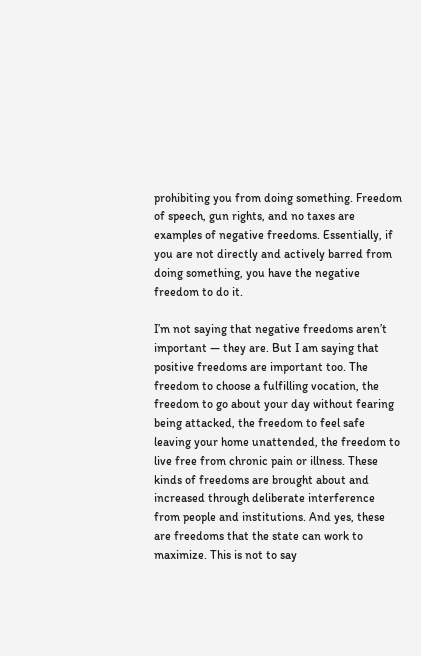prohibiting you from doing something. Freedom of speech, gun rights, and no taxes are examples of negative freedoms. Essentially, if you are not directly and actively barred from doing something, you have the negative freedom to do it.

I’m not saying that negative freedoms aren’t important — they are. But I am saying that positive freedoms are important too. The freedom to choose a fulfilling vocation, the freedom to go about your day without fearing being attacked, the freedom to feel safe leaving your home unattended, the freedom to live free from chronic pain or illness. These kinds of freedoms are brought about and increased through deliberate interference from people and institutions. And yes, these are freedoms that the state can work to maximize. This is not to say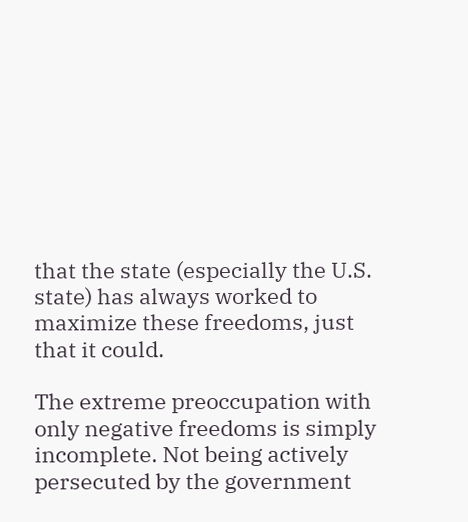that the state (especially the U.S. state) has always worked to maximize these freedoms, just that it could.

The extreme preoccupation with only negative freedoms is simply incomplete. Not being actively persecuted by the government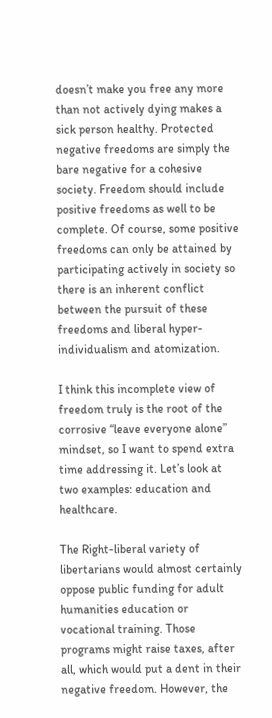doesn’t make you free any more than not actively dying makes a sick person healthy. Protected negative freedoms are simply the bare negative for a cohesive society. Freedom should include positive freedoms as well to be complete. Of course, some positive freedoms can only be attained by participating actively in society so there is an inherent conflict between the pursuit of these freedoms and liberal hyper-individualism and atomization.

I think this incomplete view of freedom truly is the root of the corrosive “leave everyone alone” mindset, so I want to spend extra time addressing it. Let’s look at two examples: education and healthcare.

The Right-liberal variety of libertarians would almost certainly oppose public funding for adult humanities education or vocational training. Those programs might raise taxes, after all, which would put a dent in their negative freedom. However, the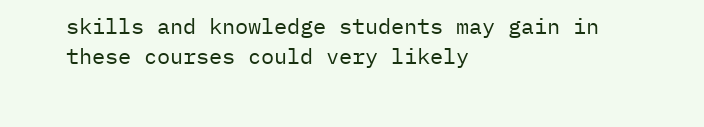skills and knowledge students may gain in these courses could very likely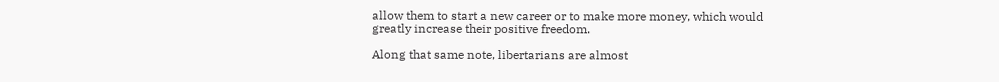allow them to start a new career or to make more money, which would greatly increase their positive freedom.

Along that same note, libertarians are almost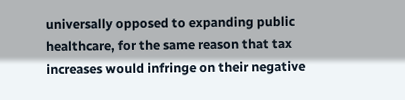universally opposed to expanding public healthcare, for the same reason that tax increases would infringe on their negative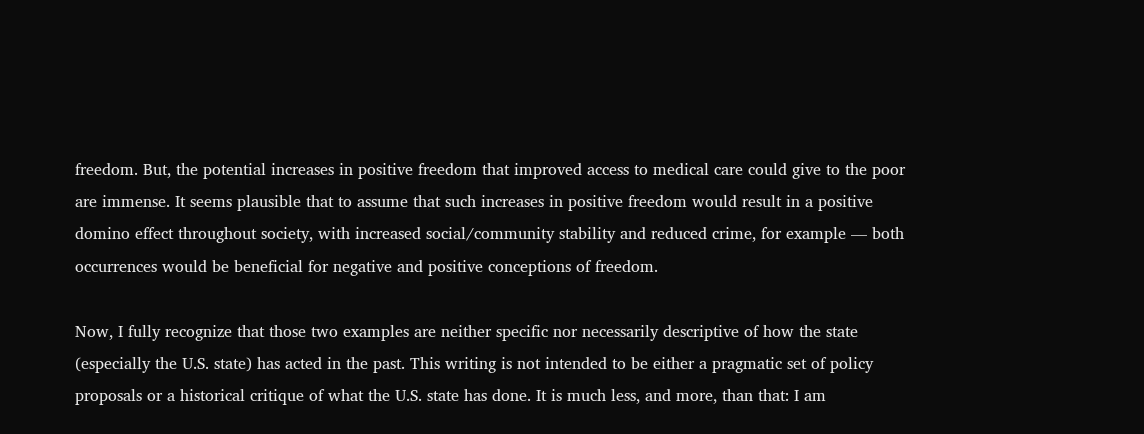freedom. But, the potential increases in positive freedom that improved access to medical care could give to the poor are immense. It seems plausible that to assume that such increases in positive freedom would result in a positive domino effect throughout society, with increased social/community stability and reduced crime, for example — both occurrences would be beneficial for negative and positive conceptions of freedom.

Now, I fully recognize that those two examples are neither specific nor necessarily descriptive of how the state (especially the U.S. state) has acted in the past. This writing is not intended to be either a pragmatic set of policy proposals or a historical critique of what the U.S. state has done. It is much less, and more, than that: I am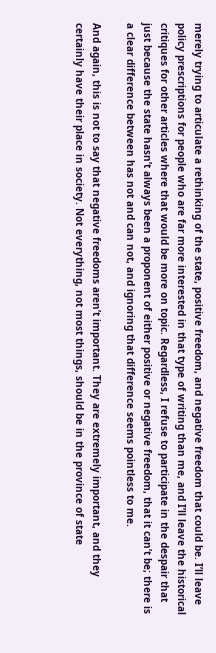merely trying to articulate a rethinking of the state, positive freedom, and negative freedom that could be. I’ll leave policy prescriptions for people who are far more interested in that type of writing than me, and I’ll leave the historical critiques for other articles where that would be more on topic. Regardless, I refuse to participate in the despair that just because the state hasn’t always been a proponent of either positive or negative freedom, that it can’t be; there is a clear difference between has not and can not, and ignoring that difference seems pointless to me.

And again, this is not to say that negative freedoms aren’t important. They are extremely important, and they certainly have their place in society. Not everything, not most things, should be in the province of state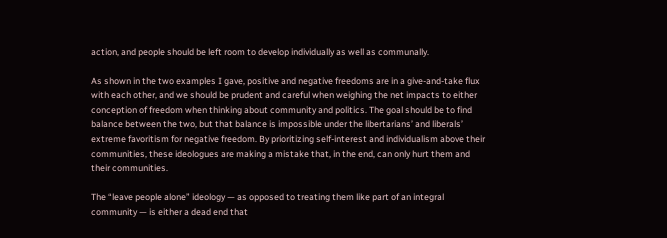action, and people should be left room to develop individually as well as communally.

As shown in the two examples I gave, positive and negative freedoms are in a give-and-take flux with each other, and we should be prudent and careful when weighing the net impacts to either conception of freedom when thinking about community and politics. The goal should be to find balance between the two, but that balance is impossible under the libertarians’ and liberals’ extreme favoritism for negative freedom. By prioritizing self-interest and individualism above their communities, these ideologues are making a mistake that, in the end, can only hurt them and their communities.

The “leave people alone” ideology — as opposed to treating them like part of an integral community — is either a dead end that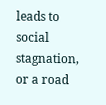leads to social stagnation, or a road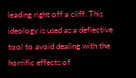leading right off a cliff. This ideology is used as a deflective tool to avoid dealing with the horrific effects of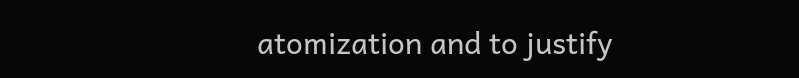atomization and to justify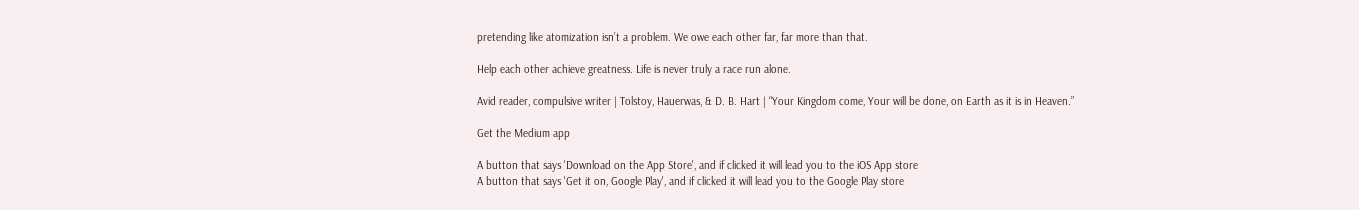pretending like atomization isn’t a problem. We owe each other far, far more than that.

Help each other achieve greatness. Life is never truly a race run alone.

Avid reader, compulsive writer | Tolstoy, Hauerwas, & D. B. Hart | “Your Kingdom come, Your will be done, on Earth as it is in Heaven.”

Get the Medium app

A button that says 'Download on the App Store', and if clicked it will lead you to the iOS App store
A button that says 'Get it on, Google Play', and if clicked it will lead you to the Google Play store